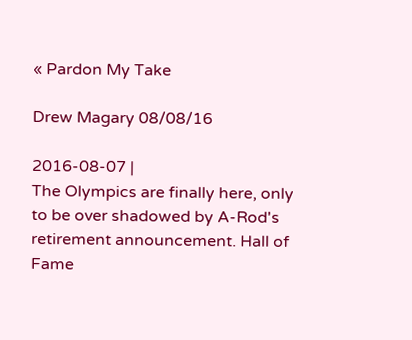« Pardon My Take

Drew Magary 08/08/16

2016-08-07 |
The Olympics are finally here, only to be over shadowed by A-Rod's retirement announcement. Hall of Fame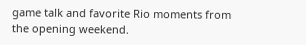game talk and favorite Rio moments from the opening weekend.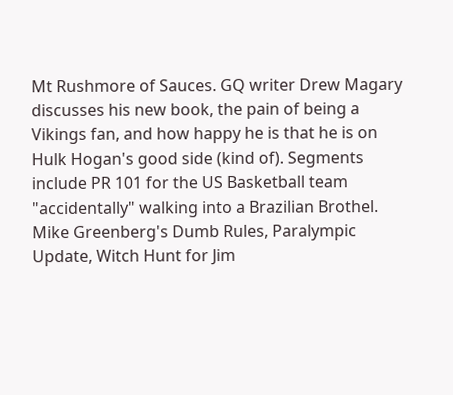Mt Rushmore of Sauces. GQ writer Drew Magary discusses his new book, the pain of being a Vikings fan, and how happy he is that he is on Hulk Hogan's good side (kind of). Segments include PR 101 for the US Basketball team "accidentally" walking into a Brazilian Brothel. Mike Greenberg's Dumb Rules, Paralympic Update, Witch Hunt for Jim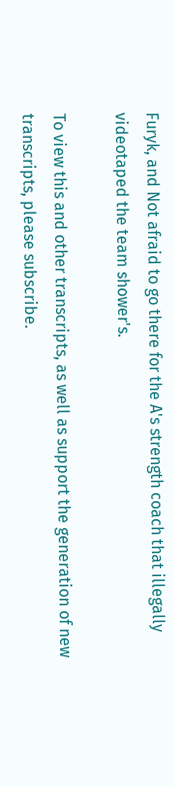Furyk, and Not afraid to go there for the A's strength coach that illegally videotaped the team shower's.

To view this and other transcripts, as well as support the generation of new transcripts, please subscribe.